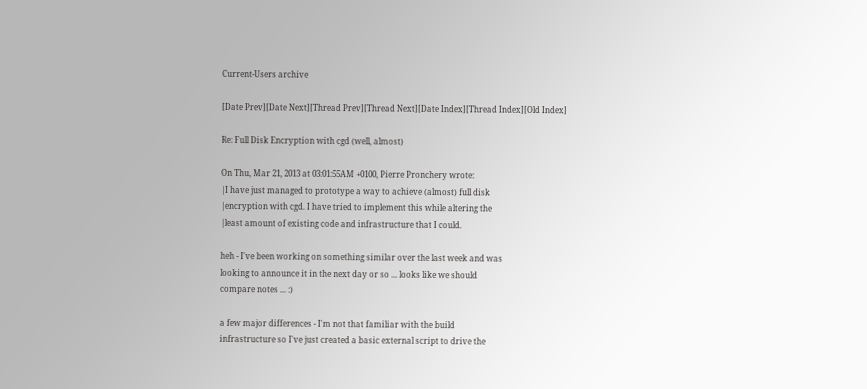Current-Users archive

[Date Prev][Date Next][Thread Prev][Thread Next][Date Index][Thread Index][Old Index]

Re: Full Disk Encryption with cgd (well, almost)

On Thu, Mar 21, 2013 at 03:01:55AM +0100, Pierre Pronchery wrote:
|I have just managed to prototype a way to achieve (almost) full disk
|encryption with cgd. I have tried to implement this while altering the
|least amount of existing code and infrastructure that I could.

heh - I've been working on something similar over the last week and was
looking to announce it in the next day or so ... looks like we should
compare notes ... :)

a few major differences - I'm not that familiar with the build
infrastructure so I've just created a basic external script to drive the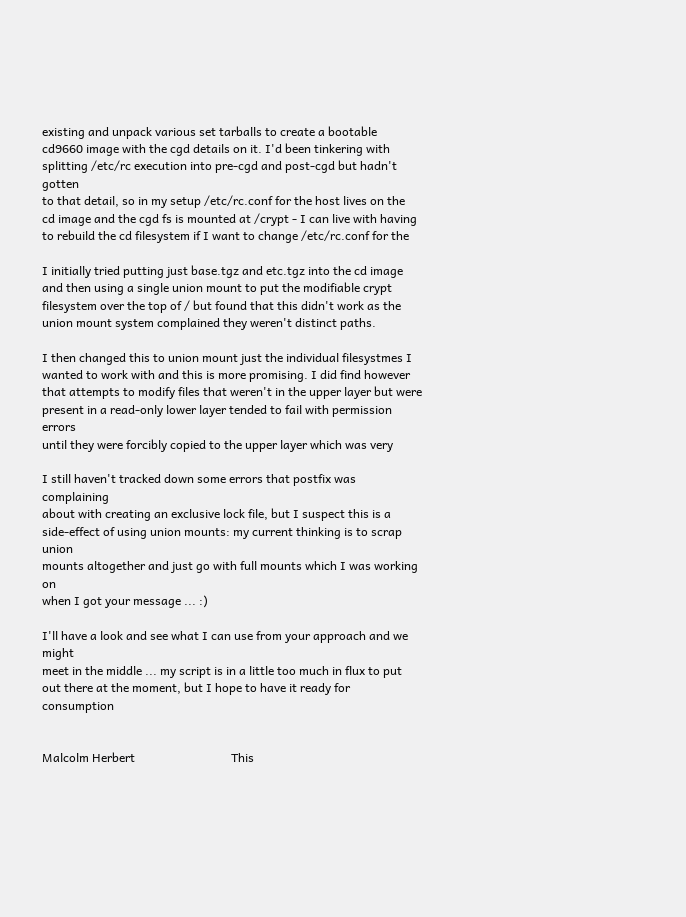existing and unpack various set tarballs to create a bootable
cd9660 image with the cgd details on it. I'd been tinkering with
splitting /etc/rc execution into pre-cgd and post-cgd but hadn't gotten
to that detail, so in my setup /etc/rc.conf for the host lives on the
cd image and the cgd fs is mounted at /crypt - I can live with having
to rebuild the cd filesystem if I want to change /etc/rc.conf for the

I initially tried putting just base.tgz and etc.tgz into the cd image
and then using a single union mount to put the modifiable crypt
filesystem over the top of / but found that this didn't work as the
union mount system complained they weren't distinct paths.

I then changed this to union mount just the individual filesystmes I
wanted to work with and this is more promising. I did find however
that attempts to modify files that weren't in the upper layer but were
present in a read-only lower layer tended to fail with permission errors
until they were forcibly copied to the upper layer which was very

I still haven't tracked down some errors that postfix was complaining
about with creating an exclusive lock file, but I suspect this is a
side-effect of using union mounts: my current thinking is to scrap union
mounts altogether and just go with full mounts which I was working on
when I got your message ... :)

I'll have a look and see what I can use from your approach and we might
meet in the middle ... my script is in a little too much in flux to put
out there at the moment, but I hope to have it ready for consumption


Malcolm Herbert                                This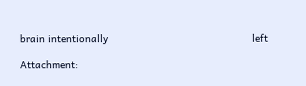brain intentionally                                                left

Attachment: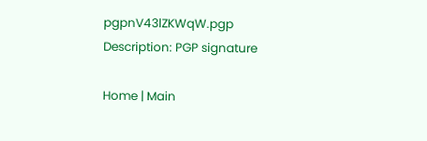pgpnV43lZKWqW.pgp
Description: PGP signature

Home | Main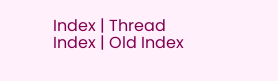Index | Thread Index | Old Index